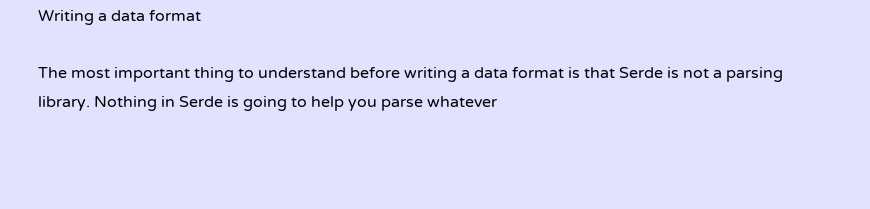Writing a data format

The most important thing to understand before writing a data format is that Serde is not a parsing library. Nothing in Serde is going to help you parse whatever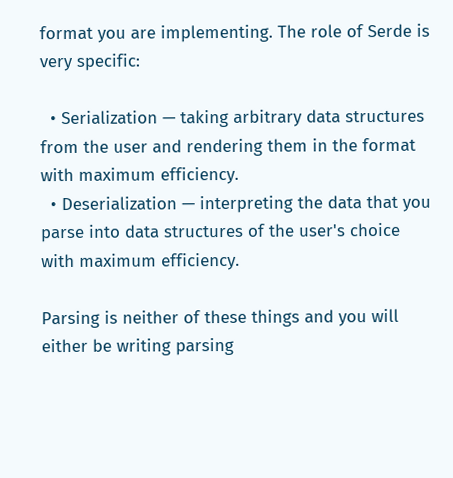format you are implementing. The role of Serde is very specific:

  • Serialization — taking arbitrary data structures from the user and rendering them in the format with maximum efficiency.
  • Deserialization — interpreting the data that you parse into data structures of the user's choice with maximum efficiency.

Parsing is neither of these things and you will either be writing parsing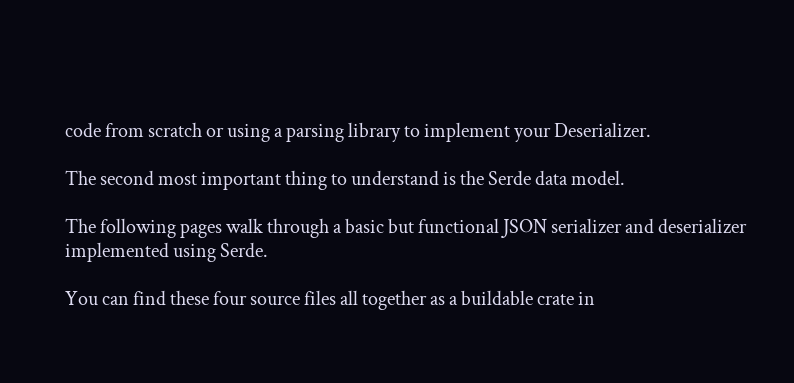code from scratch or using a parsing library to implement your Deserializer.

The second most important thing to understand is the Serde data model.

The following pages walk through a basic but functional JSON serializer and deserializer implemented using Serde.

You can find these four source files all together as a buildable crate in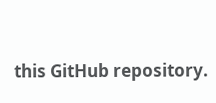this GitHub repository.